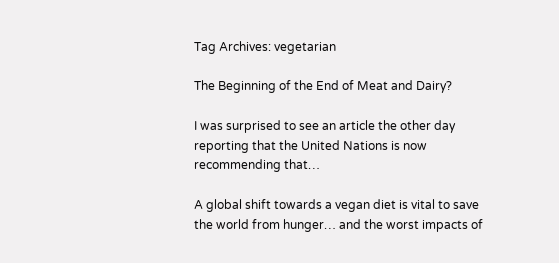Tag Archives: vegetarian

The Beginning of the End of Meat and Dairy?

I was surprised to see an article the other day reporting that the United Nations is now recommending that…

A global shift towards a vegan diet is vital to save the world from hunger… and the worst impacts of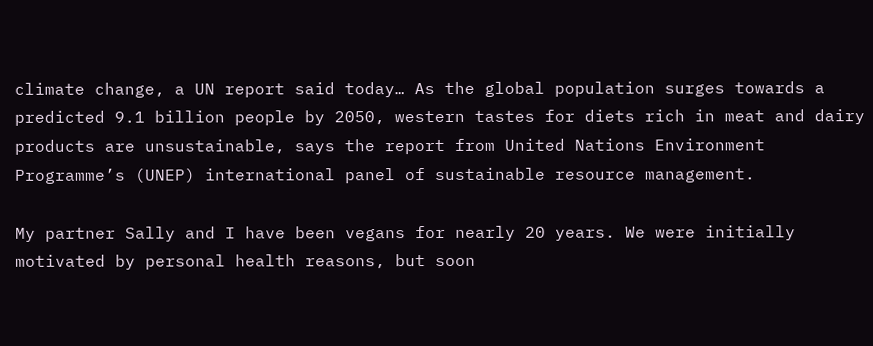climate change, a UN report said today… As the global population surges towards a predicted 9.1 billion people by 2050, western tastes for diets rich in meat and dairy products are unsustainable, says the report from United Nations Environment Programme’s (UNEP) international panel of sustainable resource management.

My partner Sally and I have been vegans for nearly 20 years. We were initially motivated by personal health reasons, but soon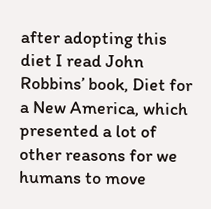after adopting this diet I read John Robbins’ book, Diet for a New America, which presented a lot of other reasons for we humans to move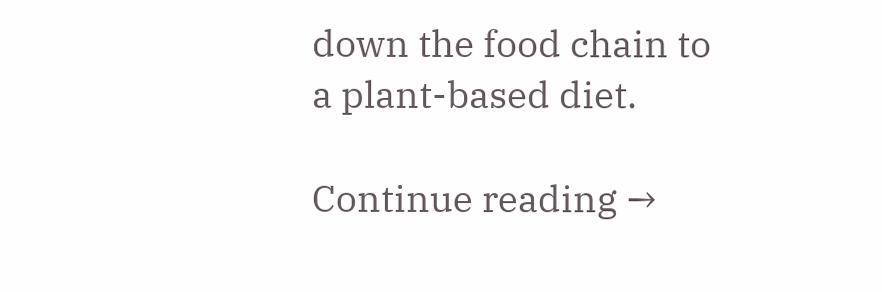down the food chain to a plant-based diet.

Continue reading →